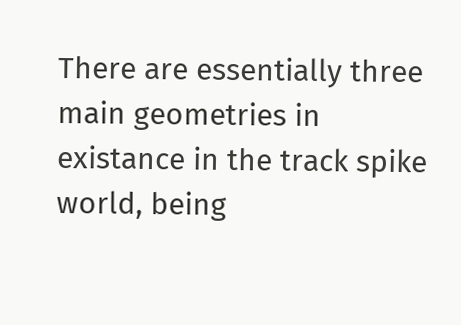There are essentially three main geometries in existance in the track spike world, being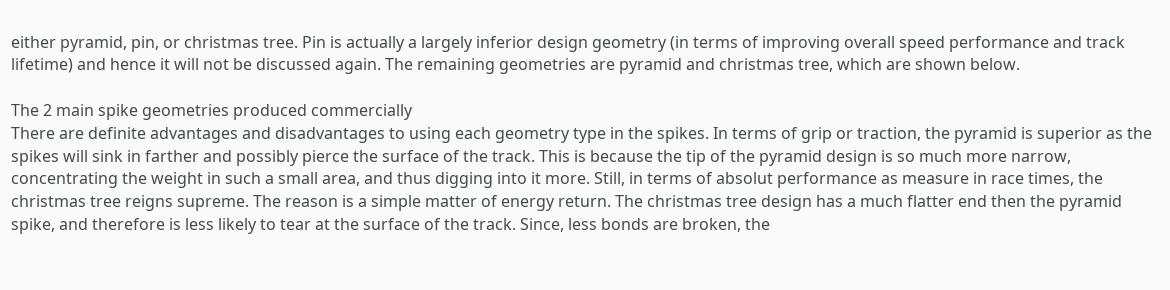either pyramid, pin, or christmas tree. Pin is actually a largely inferior design geometry (in terms of improving overall speed performance and track lifetime) and hence it will not be discussed again. The remaining geometries are pyramid and christmas tree, which are shown below.

The 2 main spike geometries produced commercially
There are definite advantages and disadvantages to using each geometry type in the spikes. In terms of grip or traction, the pyramid is superior as the spikes will sink in farther and possibly pierce the surface of the track. This is because the tip of the pyramid design is so much more narrow, concentrating the weight in such a small area, and thus digging into it more. Still, in terms of absolut performance as measure in race times, the christmas tree reigns supreme. The reason is a simple matter of energy return. The christmas tree design has a much flatter end then the pyramid spike, and therefore is less likely to tear at the surface of the track. Since, less bonds are broken, the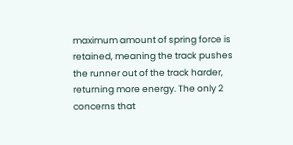maximum amount of spring force is retained, meaning the track pushes the runner out of the track harder, returning more energy. The only 2 concerns that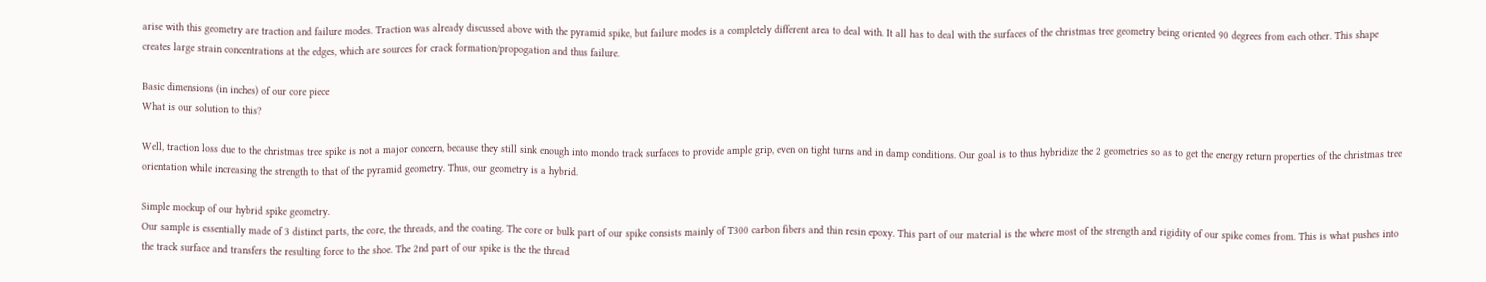arise with this geometry are traction and failure modes. Traction was already discussed above with the pyramid spike, but failure modes is a completely different area to deal with. It all has to deal with the surfaces of the christmas tree geometry being oriented 90 degrees from each other. This shape creates large strain concentrations at the edges, which are sources for crack formation/propogation and thus failure.

Basic dimensions (in inches) of our core piece
What is our solution to this?

Well, traction loss due to the christmas tree spike is not a major concern, because they still sink enough into mondo track surfaces to provide ample grip, even on tight turns and in damp conditions. Our goal is to thus hybridize the 2 geometries so as to get the energy return properties of the christmas tree orientation while increasing the strength to that of the pyramid geometry. Thus, our geometry is a hybrid.

Simple mockup of our hybrid spike geometry.
Our sample is essentially made of 3 distinct parts, the core, the threads, and the coating. The core or bulk part of our spike consists mainly of T300 carbon fibers and thin resin epoxy. This part of our material is the where most of the strength and rigidity of our spike comes from. This is what pushes into the track surface and transfers the resulting force to the shoe. The 2nd part of our spike is the the thread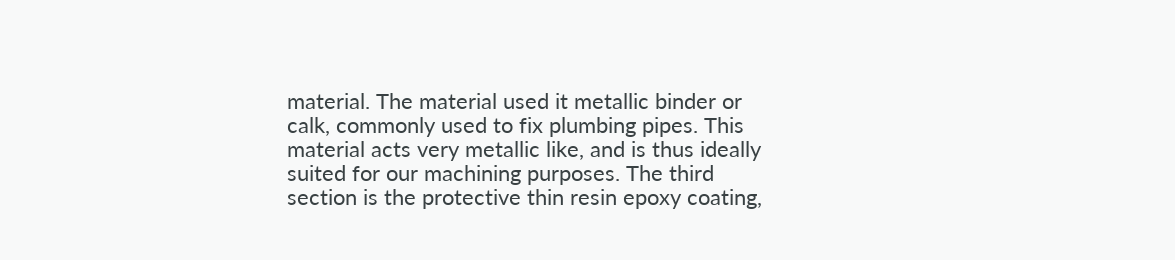material. The material used it metallic binder or calk, commonly used to fix plumbing pipes. This material acts very metallic like, and is thus ideally suited for our machining purposes. The third section is the protective thin resin epoxy coating,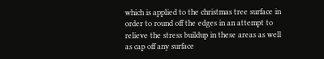which is applied to the christmas tree surface in order to round off the edges in an attempt to relieve the stress buildup in these areas as well as cap off any surface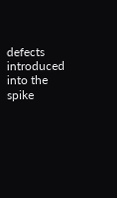defects introduced into the spike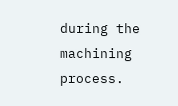during the machining process.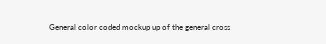General color coded mockup up of the general cross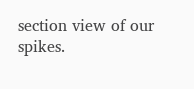section view of our spikes.